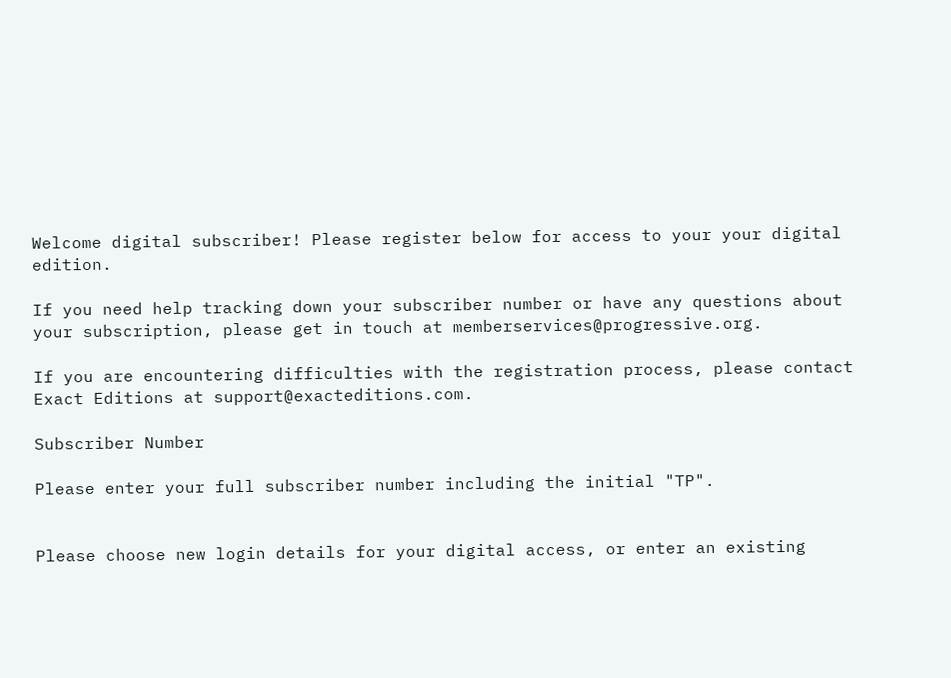Welcome digital subscriber! Please register below for access to your your digital edition.

If you need help tracking down your subscriber number or have any questions about your subscription, please get in touch at memberservices@progressive.org.

If you are encountering difficulties with the registration process, please contact Exact Editions at support@exacteditions.com.

Subscriber Number

Please enter your full subscriber number including the initial "TP".


Please choose new login details for your digital access, or enter an existing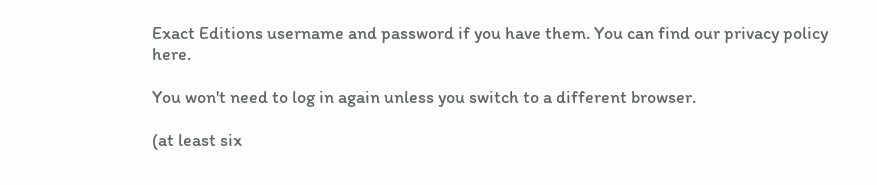Exact Editions username and password if you have them. You can find our privacy policy here.

You won't need to log in again unless you switch to a different browser.

(at least six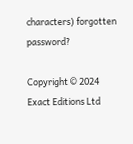characters) forgotten password?

Copyright © 2024 Exact Editions Ltd